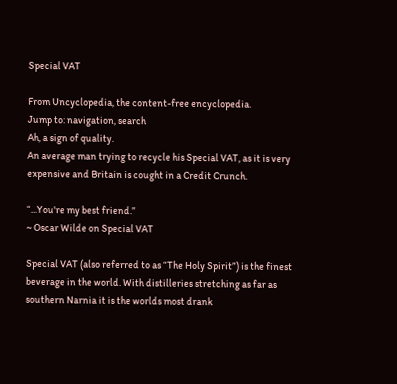Special VAT

From Uncyclopedia, the content-free encyclopedia.
Jump to: navigation, search
Ah, a sign of quality.
An average man trying to recycle his Special VAT, as it is very expensive and Britain is cought in a Credit Crunch.

“...You're my best friend.”
~ Oscar Wilde on Special VAT

Special VAT (also referred to as “The Holy Spirit”) is the finest beverage in the world. With distilleries stretching as far as southern Narnia it is the worlds most drank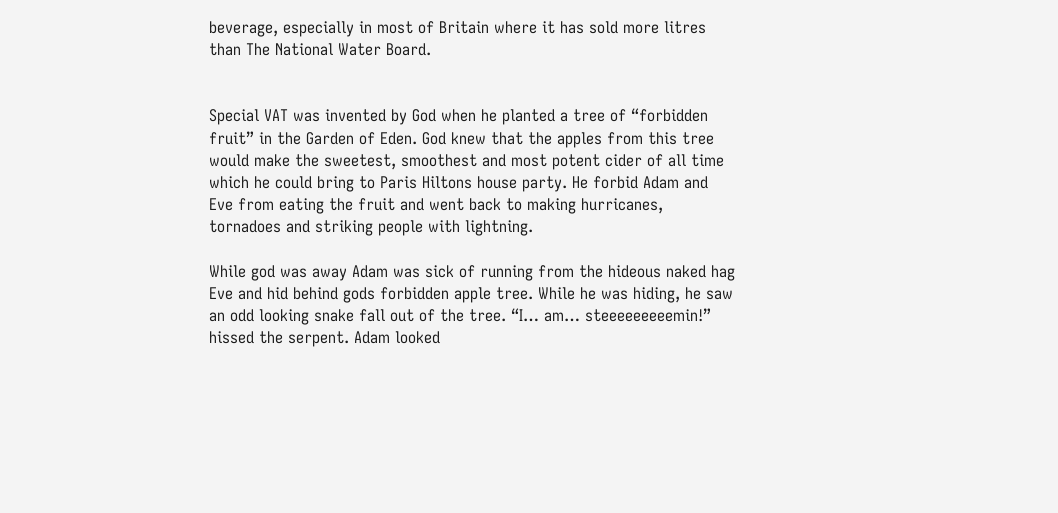beverage, especially in most of Britain where it has sold more litres than The National Water Board.


Special VAT was invented by God when he planted a tree of “forbidden fruit” in the Garden of Eden. God knew that the apples from this tree would make the sweetest, smoothest and most potent cider of all time which he could bring to Paris Hiltons house party. He forbid Adam and Eve from eating the fruit and went back to making hurricanes, tornadoes and striking people with lightning.

While god was away Adam was sick of running from the hideous naked hag Eve and hid behind gods forbidden apple tree. While he was hiding, he saw an odd looking snake fall out of the tree. “I… am… steeeeeeeeemin!” hissed the serpent. Adam looked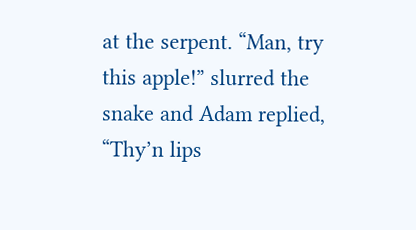at the serpent. “Man, try this apple!” slurred the snake and Adam replied, “Thy’n lips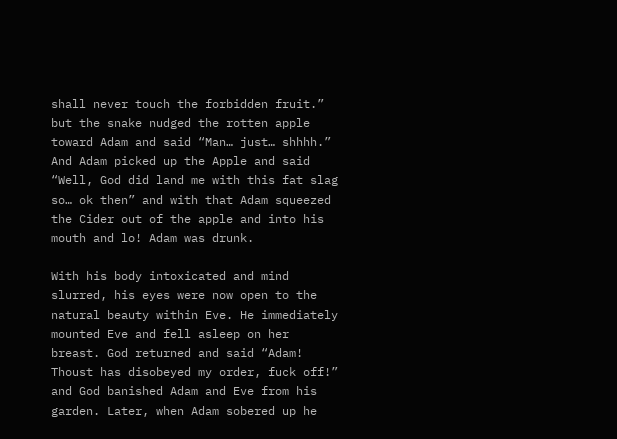shall never touch the forbidden fruit.” but the snake nudged the rotten apple toward Adam and said “Man… just… shhhh.” And Adam picked up the Apple and said “Well, God did land me with this fat slag so… ok then” and with that Adam squeezed the Cider out of the apple and into his mouth and lo! Adam was drunk.

With his body intoxicated and mind slurred, his eyes were now open to the natural beauty within Eve. He immediately mounted Eve and fell asleep on her breast. God returned and said “Adam! Thoust has disobeyed my order, fuck off!” and God banished Adam and Eve from his garden. Later, when Adam sobered up he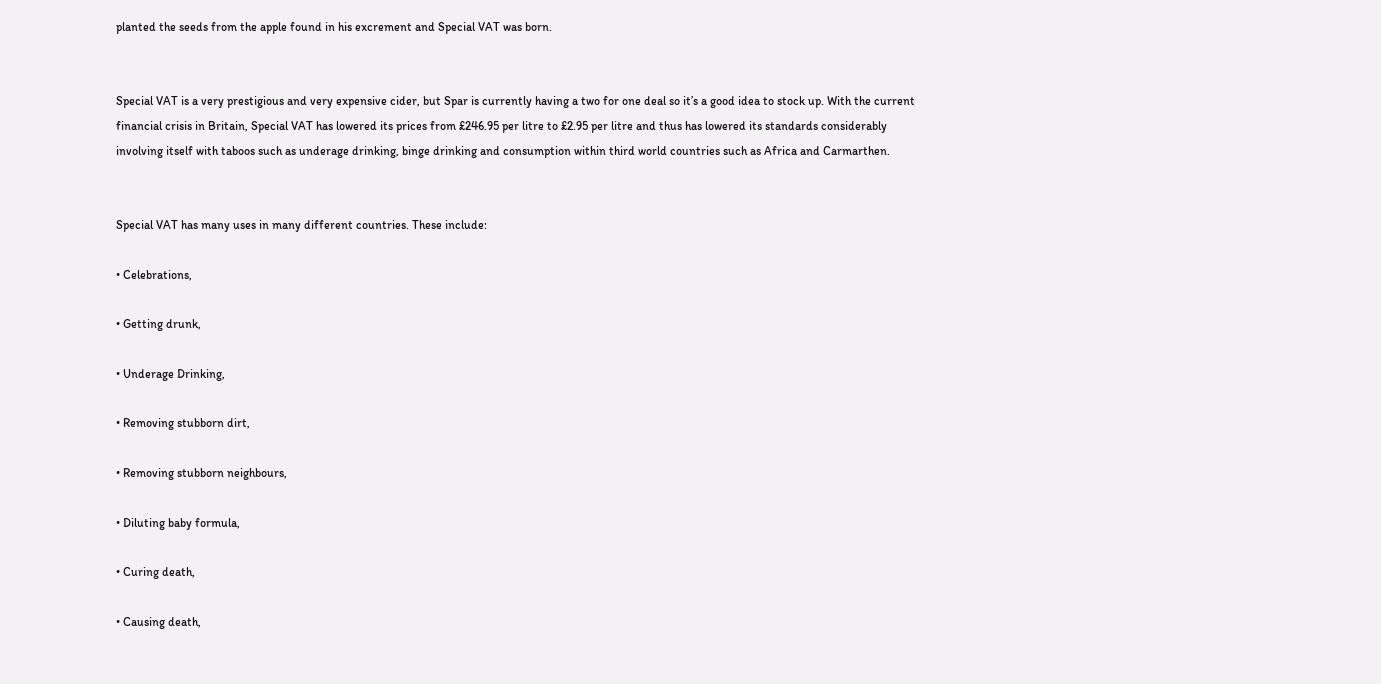planted the seeds from the apple found in his excrement and Special VAT was born.


Special VAT is a very prestigious and very expensive cider, but Spar is currently having a two for one deal so it’s a good idea to stock up. With the current financial crisis in Britain, Special VAT has lowered its prices from £246.95 per litre to £2.95 per litre and thus has lowered its standards considerably involving itself with taboos such as underage drinking, binge drinking and consumption within third world countries such as Africa and Carmarthen.


Special VAT has many uses in many different countries. These include:

• Celebrations,

• Getting drunk,

• Underage Drinking,

• Removing stubborn dirt,

• Removing stubborn neighbours,

• Diluting baby formula,

• Curing death,

• Causing death,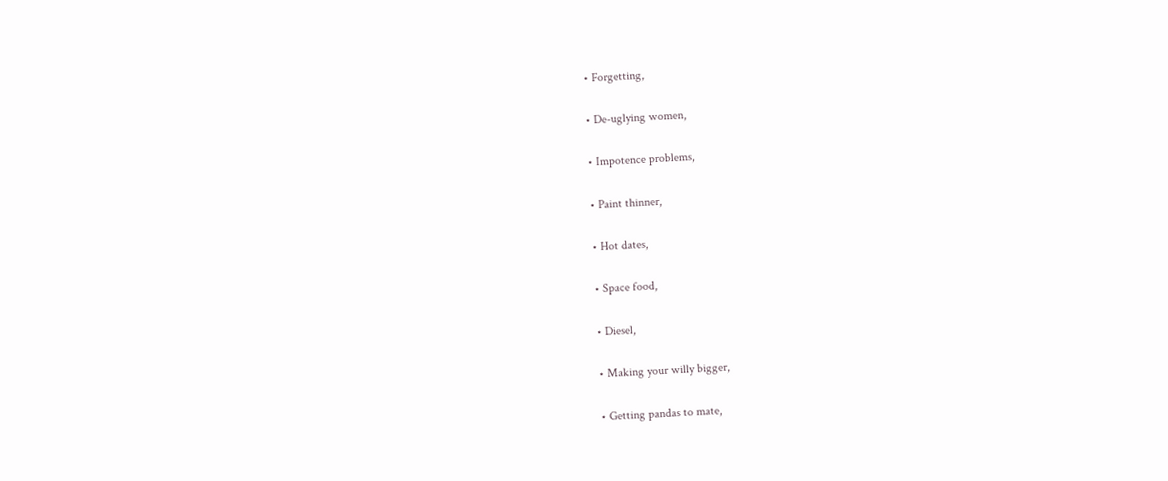• Forgetting,

• De-uglying women,

• Impotence problems,

• Paint thinner,

• Hot dates,

• Space food,

• Diesel,

• Making your willy bigger,

• Getting pandas to mate,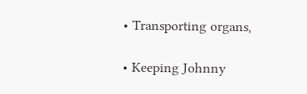• Transporting organs,

• Keeping Johnny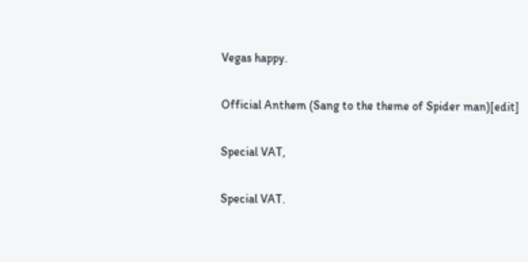Vegas happy.

Official Anthem (Sang to the theme of Spider man)[edit]

Special VAT,

Special VAT.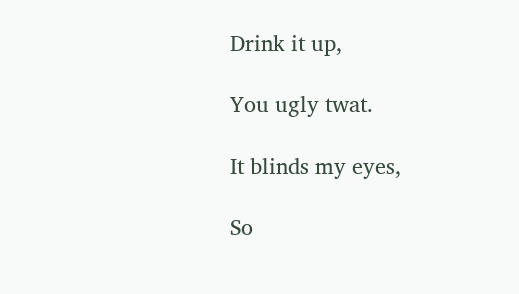Drink it up,

You ugly twat.

It blinds my eyes,

So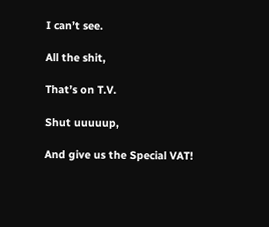I can’t see.

All the shit,

That’s on T.V.

Shut uuuuup,

And give us the Special VAT!